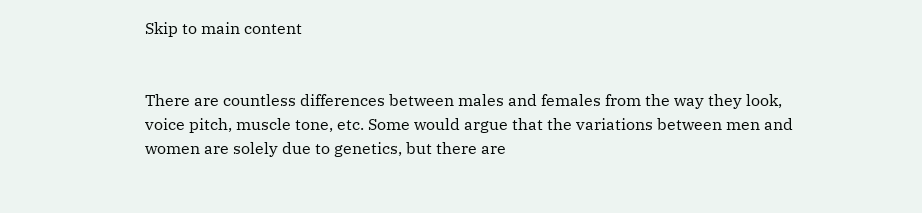Skip to main content


There are countless differences between males and females from the way they look, voice pitch, muscle tone, etc. Some would argue that the variations between men and women are solely due to genetics, but there are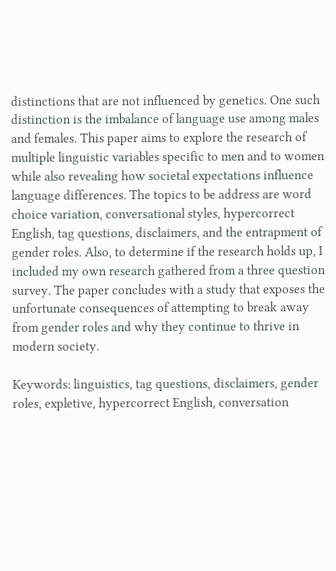distinctions that are not influenced by genetics. One such distinction is the imbalance of language use among males and females. This paper aims to explore the research of multiple linguistic variables specific to men and to women while also revealing how societal expectations influence language differences. The topics to be address are word choice variation, conversational styles, hypercorrect English, tag questions, disclaimers, and the entrapment of gender roles. Also, to determine if the research holds up, I included my own research gathered from a three question survey. The paper concludes with a study that exposes the unfortunate consequences of attempting to break away from gender roles and why they continue to thrive in modern society.

Keywords: linguistics, tag questions, disclaimers, gender roles, expletive, hypercorrect English, conversation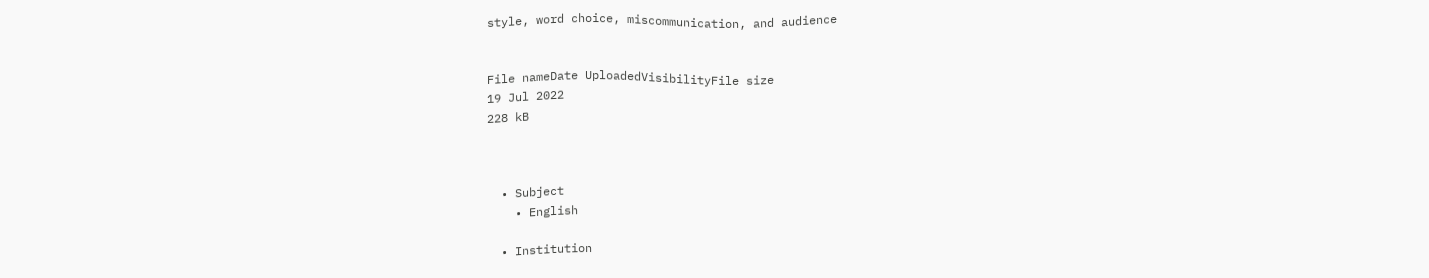style, word choice, miscommunication, and audience


File nameDate UploadedVisibilityFile size
19 Jul 2022
228 kB



  • Subject
    • English

  • Institution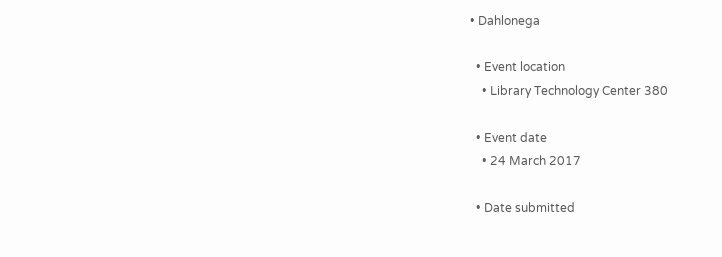• Dahlonega

  • Event location
    • Library Technology Center 380

  • Event date
    • 24 March 2017

  • Date submitted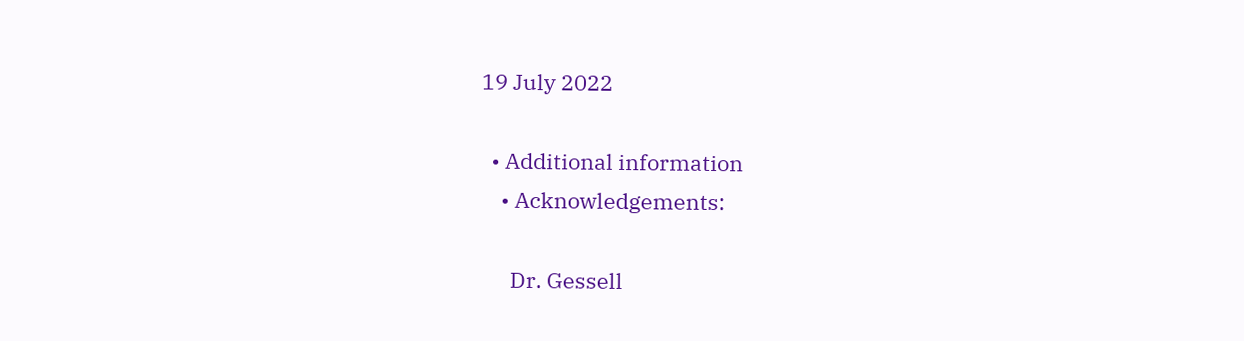19 July 2022

  • Additional information
    • Acknowledgements:

      Dr. Gessell